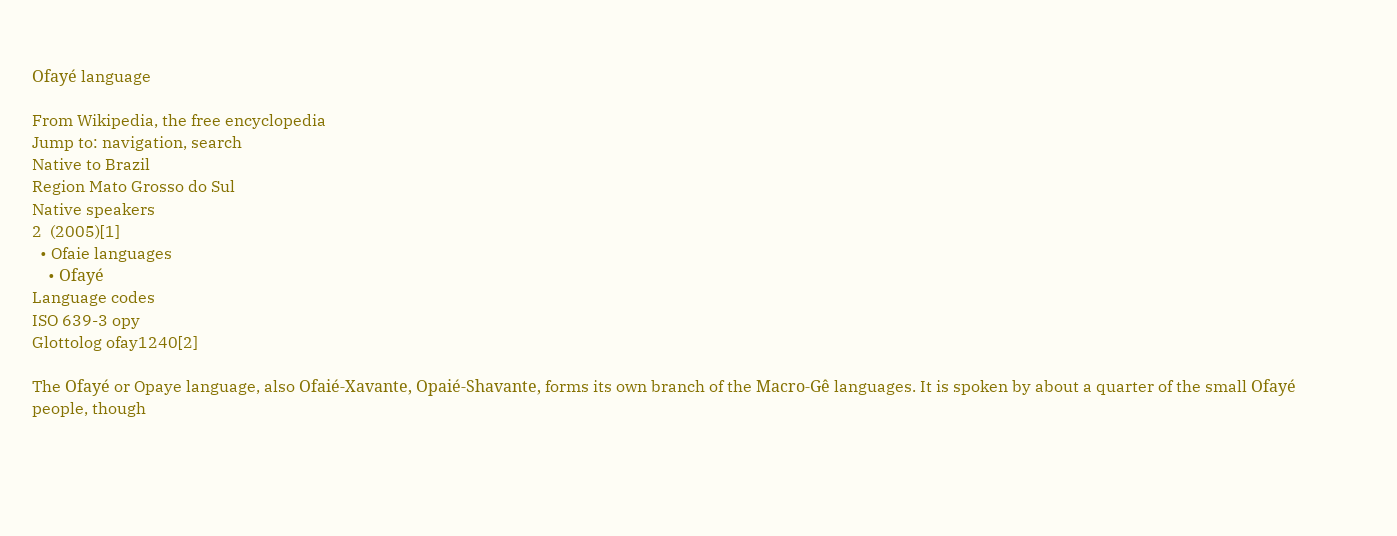Ofayé language

From Wikipedia, the free encyclopedia
Jump to: navigation, search
Native to Brazil
Region Mato Grosso do Sul
Native speakers
2  (2005)[1]
  • Ofaie languages
    • Ofayé
Language codes
ISO 639-3 opy
Glottolog ofay1240[2]

The Ofayé or Opaye language, also Ofaié-Xavante, Opaié-Shavante, forms its own branch of the Macro-Gê languages. It is spoken by about a quarter of the small Ofayé people, though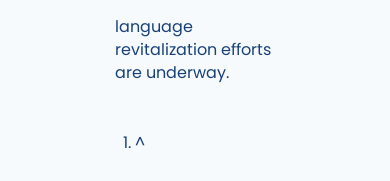language revitalization efforts are underway.


  1. ^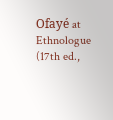Ofayé at Ethnologue (17th ed.,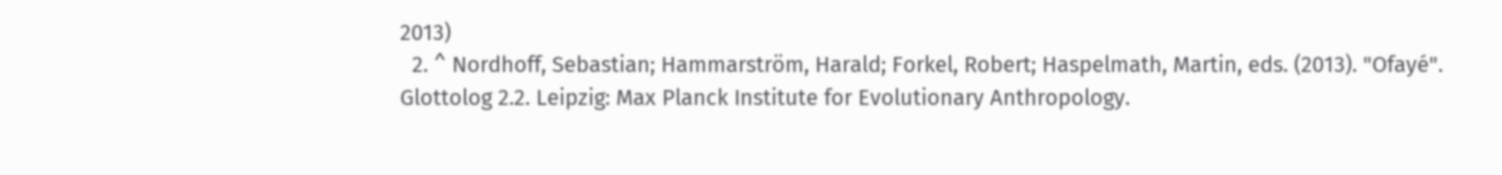2013)
  2. ^ Nordhoff, Sebastian; Hammarström, Harald; Forkel, Robert; Haspelmath, Martin, eds. (2013). "Ofayé". Glottolog 2.2. Leipzig: Max Planck Institute for Evolutionary Anthropology.